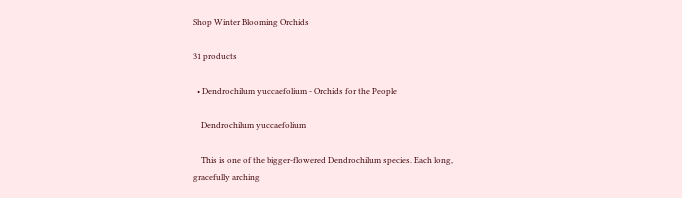Shop Winter Blooming Orchids

31 products

  • Dendrochilum yuccaefolium - Orchids for the People

    Dendrochilum yuccaefolium

    This is one of the bigger-flowered Dendrochilum species. Each long, gracefully arching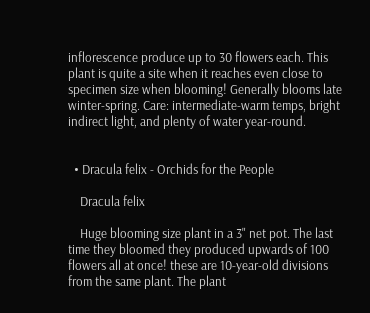inflorescence produce up to 30 flowers each. This plant is quite a site when it reaches even close to specimen size when blooming! Generally blooms late winter-spring. Care: intermediate-warm temps, bright indirect light, and plenty of water year-round.


  • Dracula felix - Orchids for the People

    Dracula felix

    Huge blooming size plant in a 3" net pot. The last time they bloomed they produced upwards of 100 flowers all at once! these are 10-year-old divisions from the same plant. The plant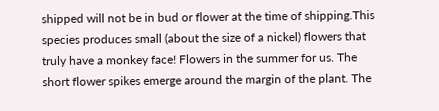shipped will not be in bud or flower at the time of shipping.This species produces small (about the size of a nickel) flowers that truly have a monkey face! Flowers in the summer for us. The short flower spikes emerge around the margin of the plant. The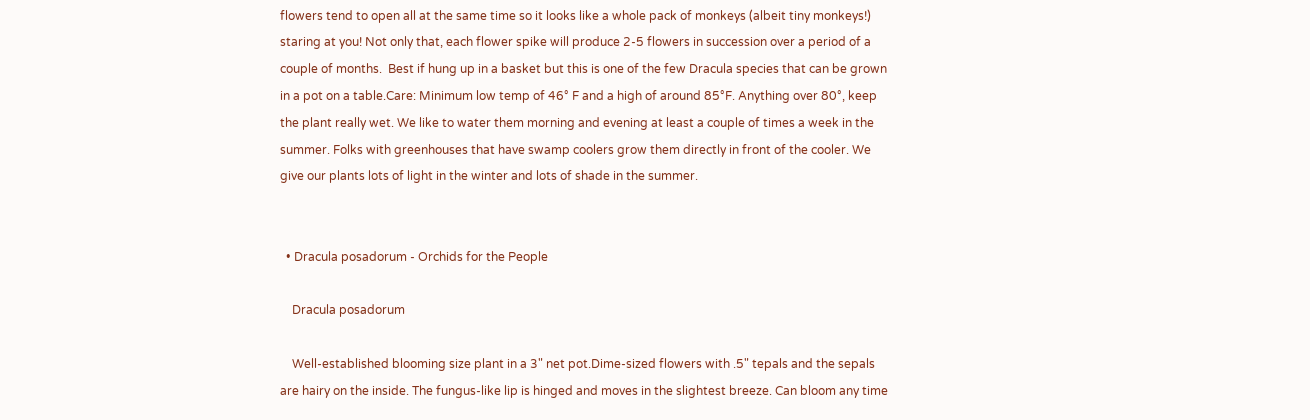flowers tend to open all at the same time so it looks like a whole pack of monkeys (albeit tiny monkeys!) staring at you! Not only that, each flower spike will produce 2-5 flowers in succession over a period of a couple of months.  Best if hung up in a basket but this is one of the few Dracula species that can be grown in a pot on a table.Care: Minimum low temp of 46° F and a high of around 85°F. Anything over 80°, keep the plant really wet. We like to water them morning and evening at least a couple of times a week in the summer. Folks with greenhouses that have swamp coolers grow them directly in front of the cooler. We give our plants lots of light in the winter and lots of shade in the summer.


  • Dracula posadorum - Orchids for the People

    Dracula posadorum

    Well-established blooming size plant in a 3" net pot.Dime-sized flowers with .5" tepals and the sepals are hairy on the inside. The fungus-like lip is hinged and moves in the slightest breeze. Can bloom any time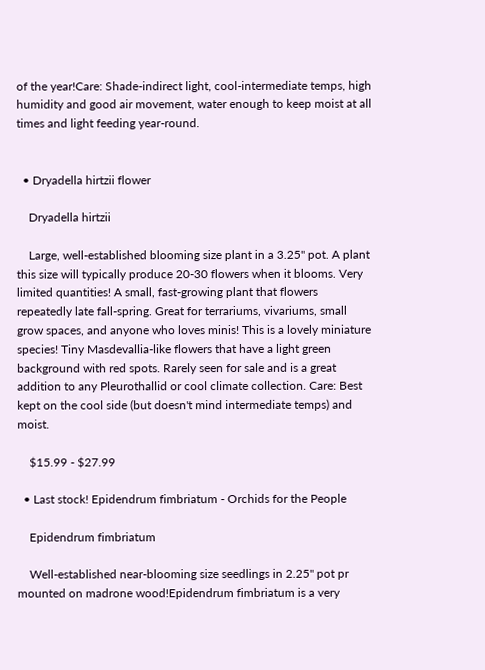of the year!Care: Shade-indirect light, cool-intermediate temps, high humidity and good air movement, water enough to keep moist at all times and light feeding year-round.


  • Dryadella hirtzii flower

    Dryadella hirtzii

    Large, well-established blooming size plant in a 3.25" pot. A plant this size will typically produce 20-30 flowers when it blooms. Very limited quantities! A small, fast-growing plant that flowers repeatedly late fall-spring. Great for terrariums, vivariums, small grow spaces, and anyone who loves minis! This is a lovely miniature species! Tiny Masdevallia-like flowers that have a light green background with red spots. Rarely seen for sale and is a great addition to any Pleurothallid or cool climate collection. Care: Best kept on the cool side (but doesn't mind intermediate temps) and moist.

    $15.99 - $27.99

  • Last stock! Epidendrum fimbriatum - Orchids for the People

    Epidendrum fimbriatum

    Well-established near-blooming size seedlings in 2.25" pot pr mounted on madrone wood!Epidendrum fimbriatum is a very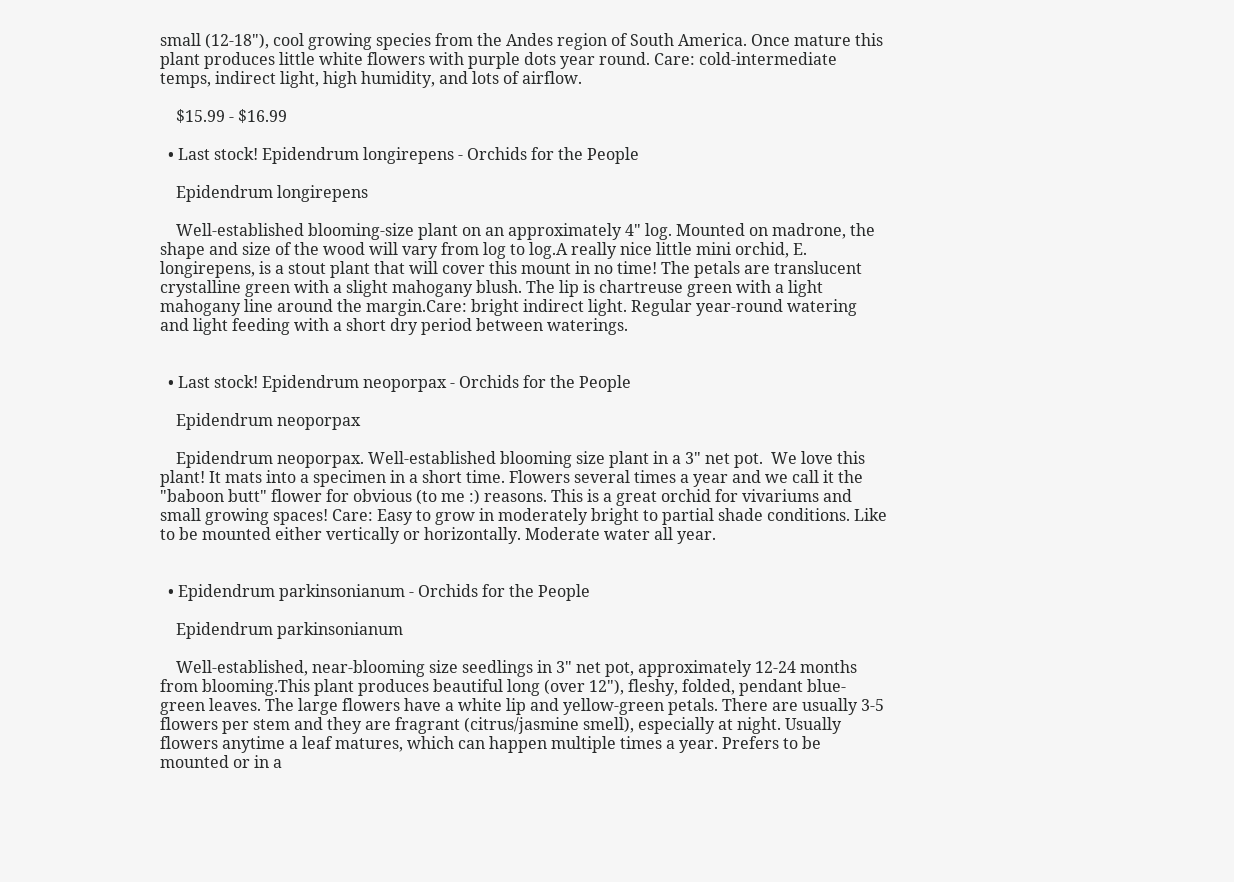small (12-18"), cool growing species from the Andes region of South America. Once mature this plant produces little white flowers with purple dots year round. Care: cold-intermediate temps, indirect light, high humidity, and lots of airflow.

    $15.99 - $16.99

  • Last stock! Epidendrum longirepens - Orchids for the People

    Epidendrum longirepens

    Well-established blooming-size plant on an approximately 4" log. Mounted on madrone, the shape and size of the wood will vary from log to log.A really nice little mini orchid, E. longirepens, is a stout plant that will cover this mount in no time! The petals are translucent crystalline green with a slight mahogany blush. The lip is chartreuse green with a light mahogany line around the margin.Care: bright indirect light. Regular year-round watering and light feeding with a short dry period between waterings.


  • Last stock! Epidendrum neoporpax - Orchids for the People

    Epidendrum neoporpax

    Epidendrum neoporpax. Well-established blooming size plant in a 3" net pot.  We love this plant! It mats into a specimen in a short time. Flowers several times a year and we call it the "baboon butt" flower for obvious (to me :) reasons. This is a great orchid for vivariums and small growing spaces! Care: Easy to grow in moderately bright to partial shade conditions. Like to be mounted either vertically or horizontally. Moderate water all year.


  • Epidendrum parkinsonianum - Orchids for the People

    Epidendrum parkinsonianum

    Well-established, near-blooming size seedlings in 3" net pot, approximately 12-24 months from blooming.This plant produces beautiful long (over 12"), fleshy, folded, pendant blue-green leaves. The large flowers have a white lip and yellow-green petals. There are usually 3-5 flowers per stem and they are fragrant (citrus/jasmine smell), especially at night. Usually flowers anytime a leaf matures, which can happen multiple times a year. Prefers to be mounted or in a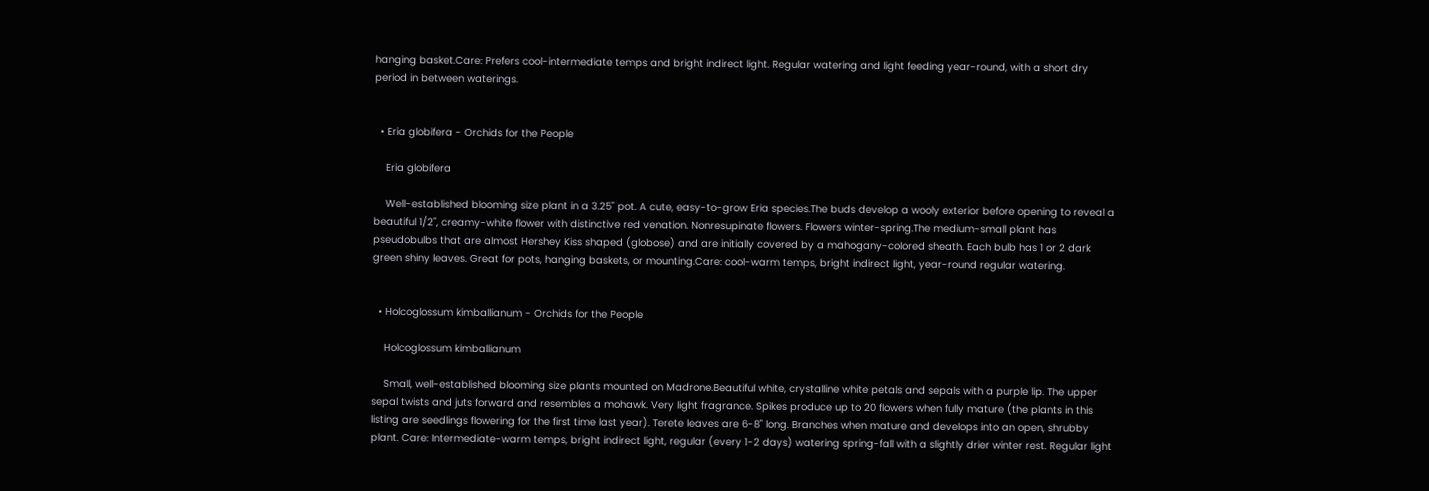hanging basket.Care: Prefers cool-intermediate temps and bright indirect light. Regular watering and light feeding year-round, with a short dry period in between waterings.


  • Eria globifera - Orchids for the People

    Eria globifera

    Well-established blooming size plant in a 3.25" pot. A cute, easy-to-grow Eria species.The buds develop a wooly exterior before opening to reveal a beautiful 1/2", creamy-white flower with distinctive red venation. Nonresupinate flowers. Flowers winter-spring.The medium-small plant has pseudobulbs that are almost Hershey Kiss shaped (globose) and are initially covered by a mahogany-colored sheath. Each bulb has 1 or 2 dark green shiny leaves. Great for pots, hanging baskets, or mounting.Care: cool-warm temps, bright indirect light, year-round regular watering.


  • Holcoglossum kimballianum - Orchids for the People

    Holcoglossum kimballianum

    Small, well-established blooming size plants mounted on Madrone.Beautiful white, crystalline white petals and sepals with a purple lip. The upper sepal twists and juts forward and resembles a mohawk. Very light fragrance. Spikes produce up to 20 flowers when fully mature (the plants in this listing are seedlings flowering for the first time last year). Terete leaves are 6-8" long. Branches when mature and develops into an open, shrubby plant. Care: Intermediate-warm temps, bright indirect light, regular (every 1-2 days) watering spring-fall with a slightly drier winter rest. Regular light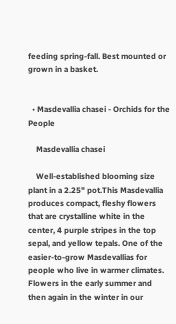feeding spring-fall. Best mounted or grown in a basket.


  • Masdevallia chasei - Orchids for the People

    Masdevallia chasei

    Well-established blooming size plant in a 2.25" pot.This Masdevallia produces compact, fleshy flowers that are crystalline white in the center, 4 purple stripes in the top sepal, and yellow tepals. One of the easier-to-grow Masdevallias for people who live in warmer climates. Flowers in the early summer and then again in the winter in our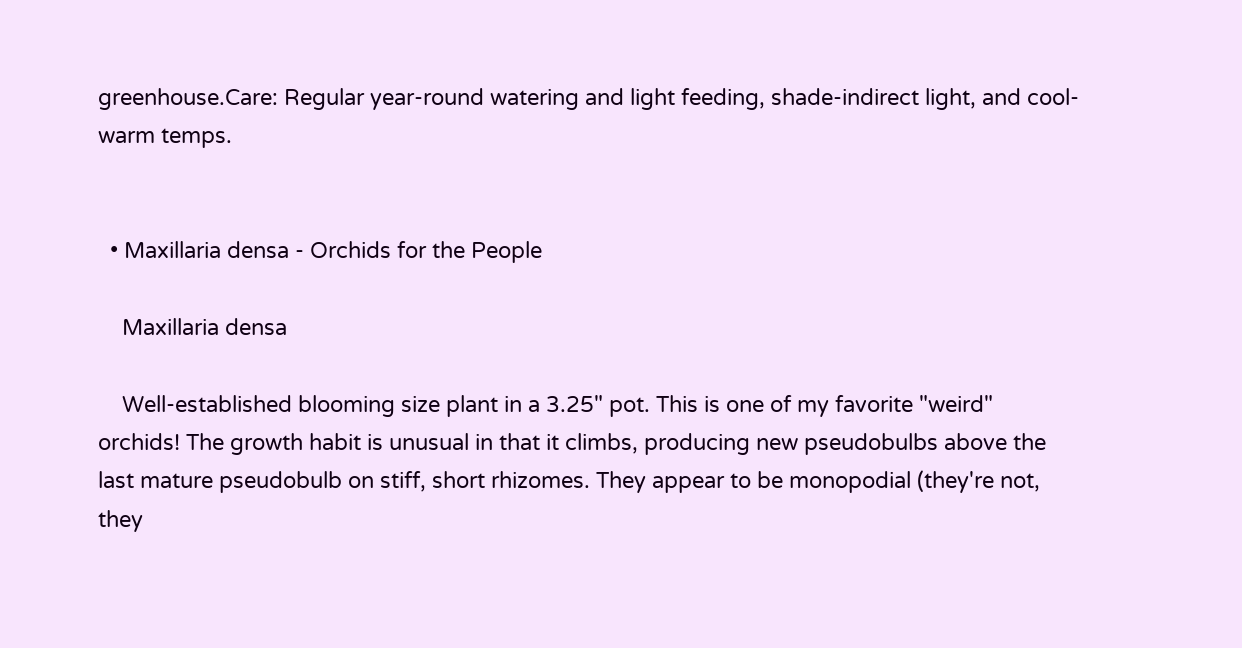greenhouse.Care: Regular year-round watering and light feeding, shade-indirect light, and cool-warm temps.


  • Maxillaria densa - Orchids for the People

    Maxillaria densa

    Well-established blooming size plant in a 3.25" pot. This is one of my favorite "weird" orchids! The growth habit is unusual in that it climbs, producing new pseudobulbs above the last mature pseudobulb on stiff, short rhizomes. They appear to be monopodial (they're not, they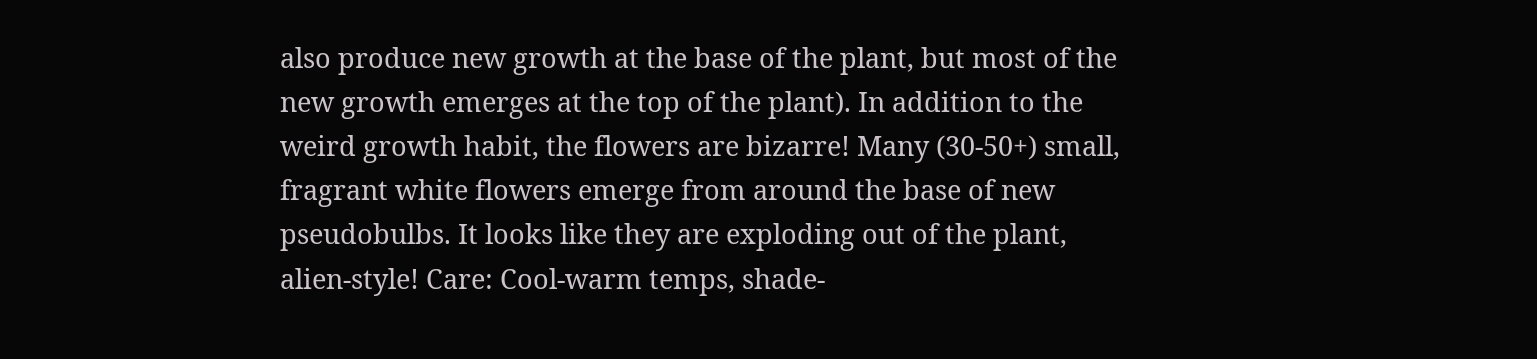also produce new growth at the base of the plant, but most of the new growth emerges at the top of the plant). In addition to the weird growth habit, the flowers are bizarre! Many (30-50+) small, fragrant white flowers emerge from around the base of new pseudobulbs. It looks like they are exploding out of the plant, alien-style! Care: Cool-warm temps, shade-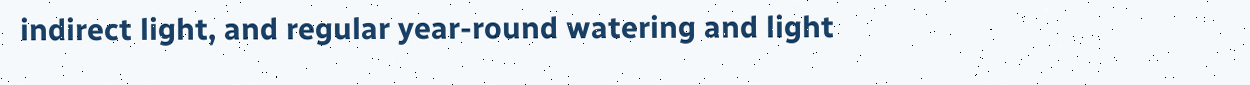indirect light, and regular year-round watering and light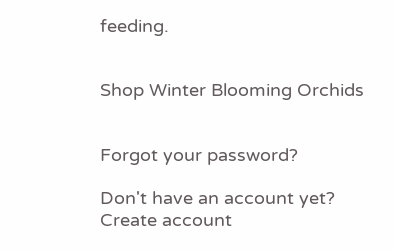feeding.


Shop Winter Blooming Orchids


Forgot your password?

Don't have an account yet?
Create account